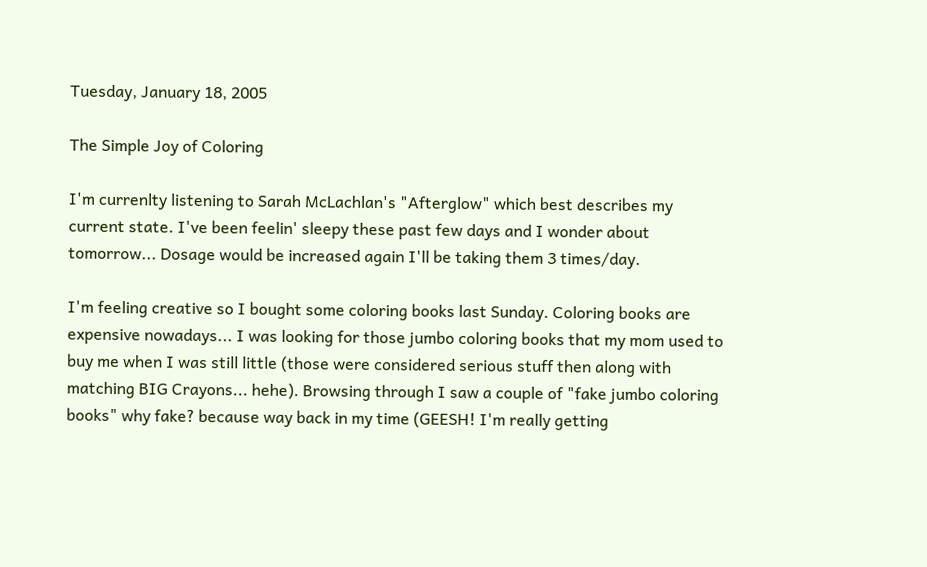Tuesday, January 18, 2005

The Simple Joy of Coloring

I'm currenlty listening to Sarah McLachlan's "Afterglow" which best describes my current state. I've been feelin' sleepy these past few days and I wonder about tomorrow... Dosage would be increased again I'll be taking them 3 times/day.

I'm feeling creative so I bought some coloring books last Sunday. Coloring books are expensive nowadays... I was looking for those jumbo coloring books that my mom used to buy me when I was still little (those were considered serious stuff then along with matching BIG Crayons... hehe). Browsing through I saw a couple of "fake jumbo coloring books" why fake? because way back in my time (GEESH! I'm really getting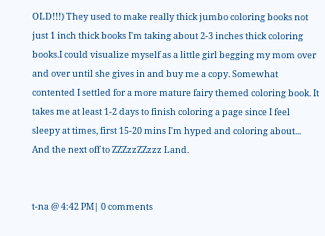OLD!!!) They used to make really thick jumbo coloring books not just 1 inch thick books I'm taking about 2-3 inches thick coloring books.I could visualize myself as a little girl begging my mom over and over until she gives in and buy me a copy. Somewhat contented I settled for a more mature fairy themed coloring book. It takes me at least 1-2 days to finish coloring a page since I feel sleepy at times, first 15-20 mins I'm hyped and coloring about... And the next off to ZZZzzZZzzz Land.


t-na @ 4:42 PM| 0 comments